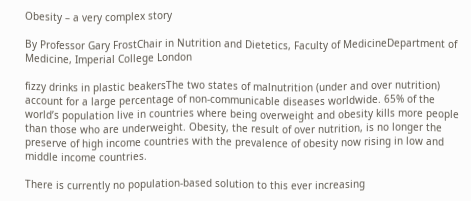Obesity – a very complex story

By Professor Gary FrostChair in Nutrition and Dietetics, Faculty of MedicineDepartment of Medicine, Imperial College London

fizzy drinks in plastic beakersThe two states of malnutrition (under and over nutrition) account for a large percentage of non-communicable diseases worldwide. 65% of the world’s population live in countries where being overweight and obesity kills more people than those who are underweight. Obesity, the result of over nutrition, is no longer the preserve of high income countries with the prevalence of obesity now rising in low and middle income countries.

There is currently no population-based solution to this ever increasing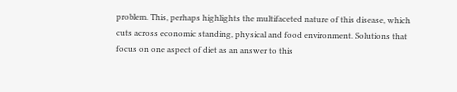problem. This, perhaps highlights the multifaceted nature of this disease, which cuts across economic standing, physical and food environment. Solutions that focus on one aspect of diet as an answer to this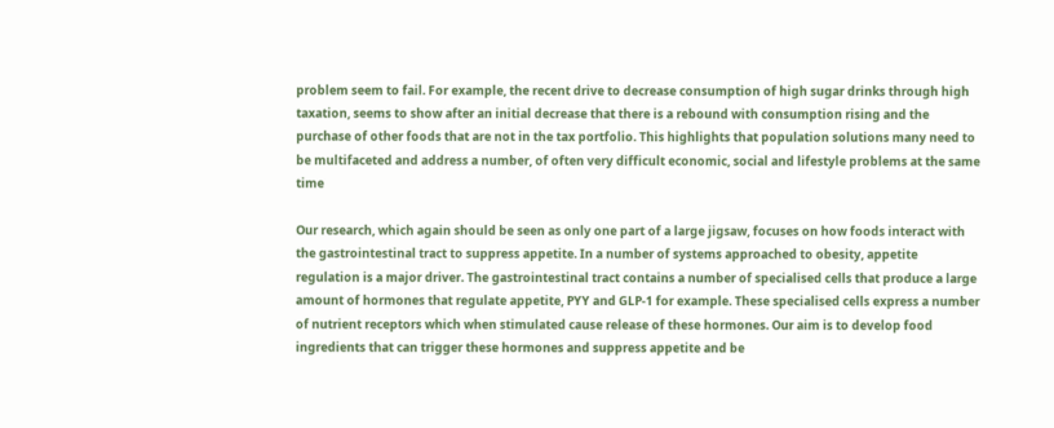problem seem to fail. For example, the recent drive to decrease consumption of high sugar drinks through high taxation, seems to show after an initial decrease that there is a rebound with consumption rising and the purchase of other foods that are not in the tax portfolio. This highlights that population solutions many need to be multifaceted and address a number, of often very difficult economic, social and lifestyle problems at the same time

Our research, which again should be seen as only one part of a large jigsaw, focuses on how foods interact with the gastrointestinal tract to suppress appetite. In a number of systems approached to obesity, appetite regulation is a major driver. The gastrointestinal tract contains a number of specialised cells that produce a large amount of hormones that regulate appetite, PYY and GLP-1 for example. These specialised cells express a number of nutrient receptors which when stimulated cause release of these hormones. Our aim is to develop food ingredients that can trigger these hormones and suppress appetite and be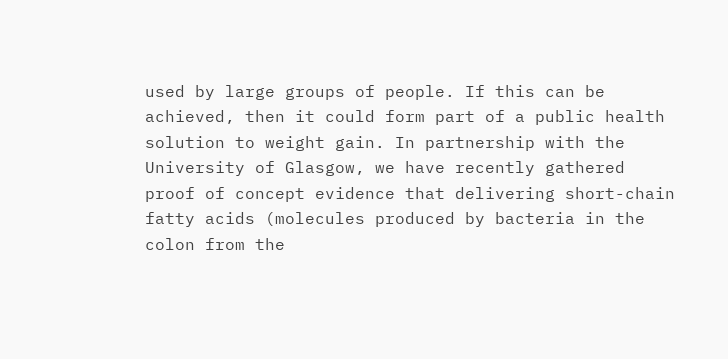used by large groups of people. If this can be achieved, then it could form part of a public health solution to weight gain. In partnership with the University of Glasgow, we have recently gathered proof of concept evidence that delivering short-chain fatty acids (molecules produced by bacteria in the colon from the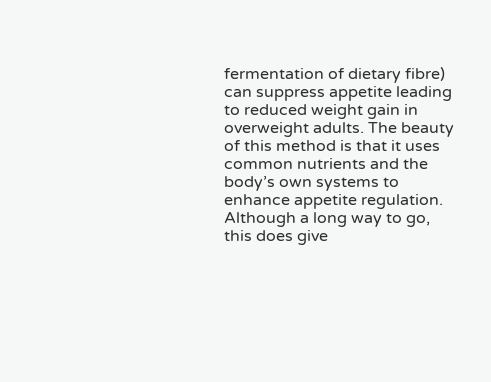fermentation of dietary fibre) can suppress appetite leading to reduced weight gain in overweight adults. The beauty of this method is that it uses common nutrients and the body’s own systems to enhance appetite regulation. Although a long way to go, this does give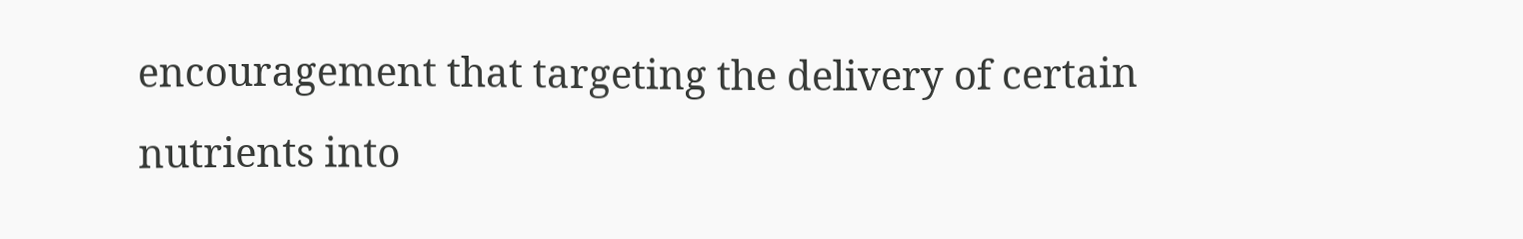encouragement that targeting the delivery of certain nutrients into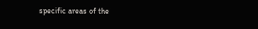specific areas of the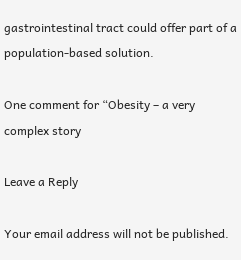gastrointestinal tract could offer part of a population-based solution.

One comment for “Obesity – a very complex story

Leave a Reply

Your email address will not be published.